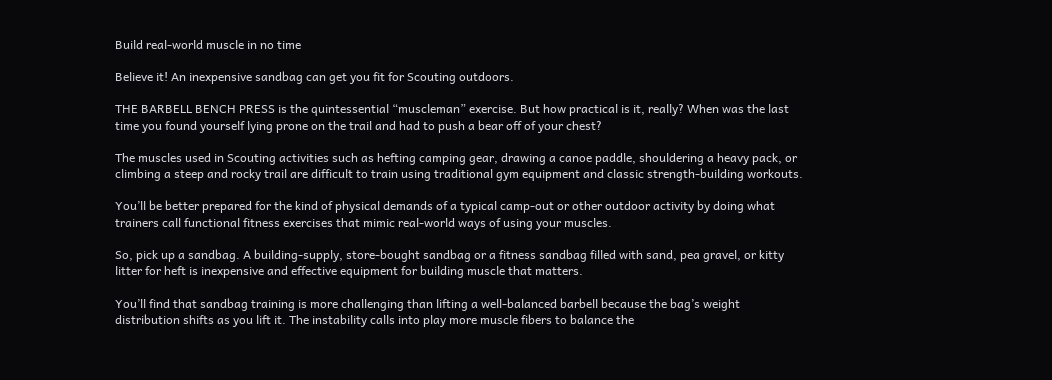Build real-world muscle in no time

Believe it! An inexpensive sandbag can get you fit for Scouting outdoors.

THE BARBELL BENCH PRESS is the quintessential “muscleman” exercise. But how practical is it, really? When was the last time you found yourself lying prone on the trail and had to push a bear off of your chest?

The muscles used in Scouting activities such as hefting camping gear, drawing a canoe paddle, shouldering a heavy pack, or climbing a steep and rocky trail are difficult to train using traditional gym equipment and classic strength-building workouts.

You’ll be better prepared for the kind of physical demands of a typical camp-out or other outdoor activity by doing what trainers call functional fitness exercises that mimic real-world ways of using your muscles.

So, pick up a sandbag. A building-supply, store-bought sandbag or a fitness sandbag filled with sand, pea gravel, or kitty litter for heft is inexpensive and effective equipment for building muscle that matters.

You’ll find that sandbag training is more challenging than lifting a well-balanced barbell because the bag’s weight distribution shifts as you lift it. The instability calls into play more muscle fibers to balance the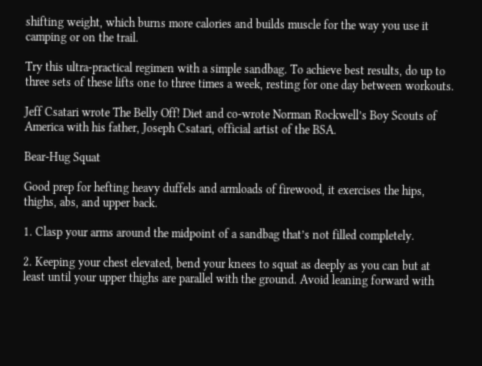shifting weight, which burns more calories and builds muscle for the way you use it camping or on the trail.

Try this ultra-practical regimen with a simple sandbag. To achieve best results, do up to three sets of these lifts one to three times a week, resting for one day between workouts.

Jeff Csatari wrote The Belly Off! Diet and co-wrote Norman Rockwell’s Boy Scouts of America with his father, Joseph Csatari, official artist of the BSA.

Bear-Hug Squat

Good prep for hefting heavy duffels and armloads of firewood, it exercises the hips, thighs, abs, and upper back.

1. Clasp your arms around the midpoint of a sandbag that’s not filled completely.

2. Keeping your chest elevated, bend your knees to squat as deeply as you can but at least until your upper thighs are parallel with the ground. Avoid leaning forward with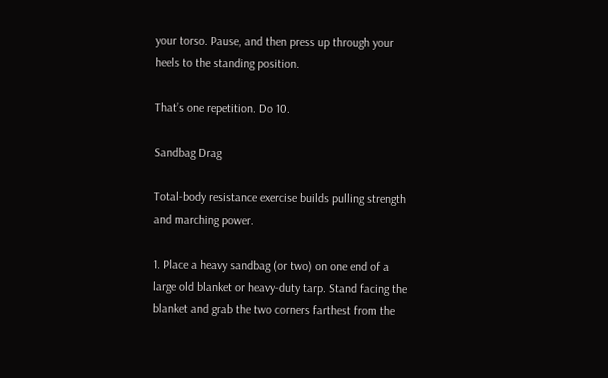your torso. Pause, and then press up through your heels to the standing position.

That’s one repetition. Do 10.

Sandbag Drag

Total-body resistance exercise builds pulling strength and marching power.

1. Place a heavy sandbag (or two) on one end of a large old blanket or heavy-duty tarp. Stand facing the blanket and grab the two corners farthest from the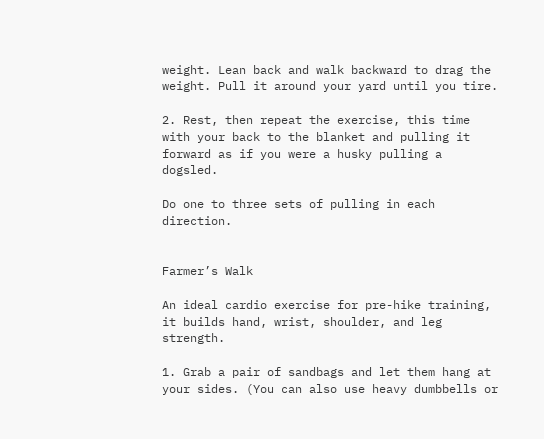weight. Lean back and walk backward to drag the weight. Pull it around your yard until you tire.

2. Rest, then repeat the exercise, this time with your back to the blanket and pulling it forward as if you were a husky pulling a dogsled.

Do one to three sets of pulling in each direction.


Farmer’s Walk

An ideal cardio exercise for pre-hike training, it builds hand, wrist, shoulder, and leg strength.

1. Grab a pair of sandbags and let them hang at your sides. (You can also use heavy dumbbells or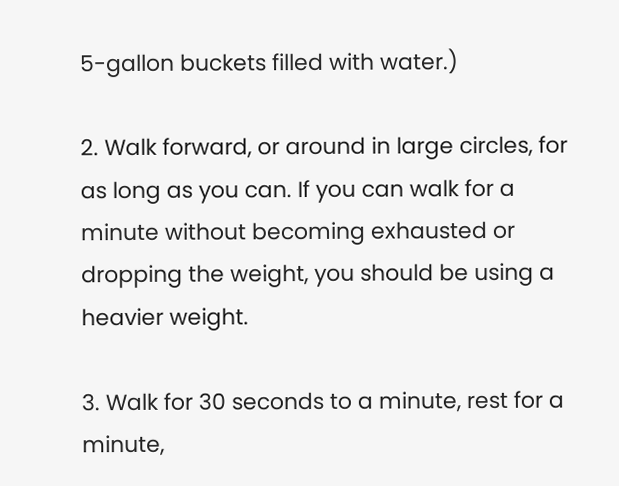5-gallon buckets filled with water.)

2. Walk forward, or around in large circles, for as long as you can. If you can walk for a minute without becoming exhausted or dropping the weight, you should be using a heavier weight.

3. Walk for 30 seconds to a minute, rest for a minute,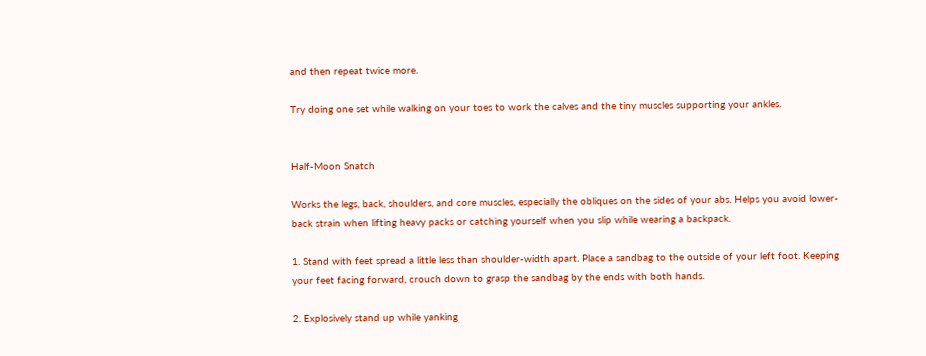and then repeat twice more.

Try doing one set while walking on your toes to work the calves and the tiny muscles supporting your ankles.


Half-Moon Snatch

Works the legs, back, shoulders, and core muscles, especially the obliques on the sides of your abs. Helps you avoid lower-back strain when lifting heavy packs or catching yourself when you slip while wearing a backpack.

1. Stand with feet spread a little less than shoulder-width apart. Place a sandbag to the outside of your left foot. Keeping your feet facing forward, crouch down to grasp the sandbag by the ends with both hands.

2. Explosively stand up while yanking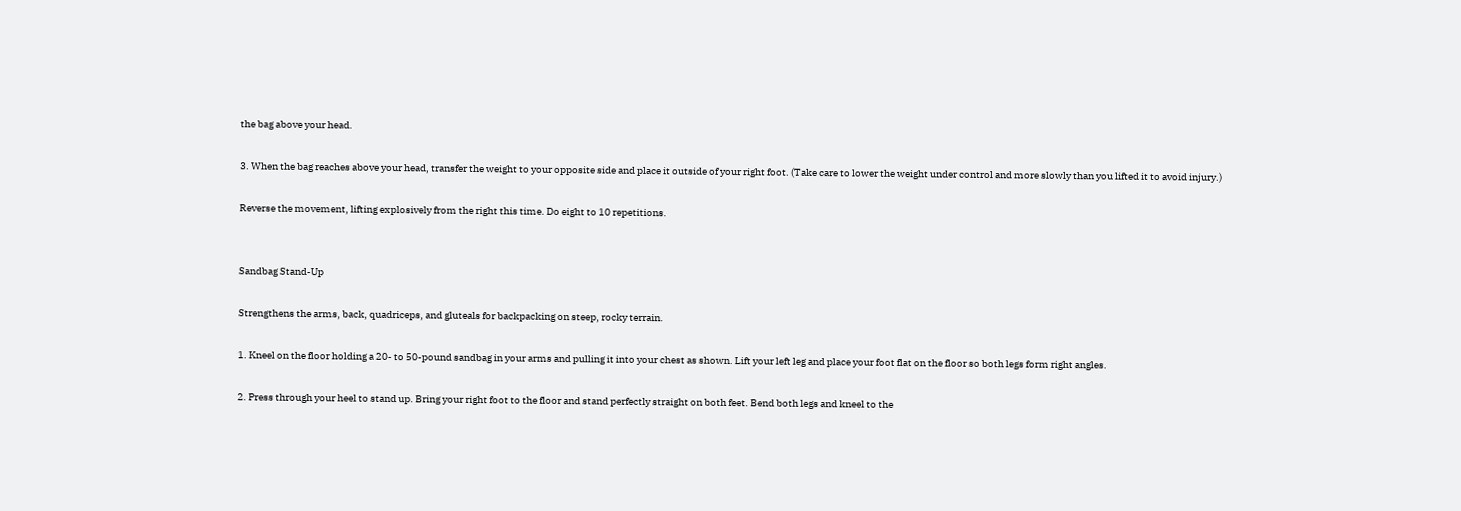the bag above your head.

3. When the bag reaches above your head, transfer the weight to your opposite side and place it outside of your right foot. (Take care to lower the weight under control and more slowly than you lifted it to avoid injury.)

Reverse the movement, lifting explosively from the right this time. Do eight to 10 repetitions.


Sandbag Stand-Up

Strengthens the arms, back, quadriceps, and gluteals for backpacking on steep, rocky terrain.

1. Kneel on the floor holding a 20- to 50-pound sandbag in your arms and pulling it into your chest as shown. Lift your left leg and place your foot flat on the floor so both legs form right angles.

2. Press through your heel to stand up. Bring your right foot to the floor and stand perfectly straight on both feet. Bend both legs and kneel to the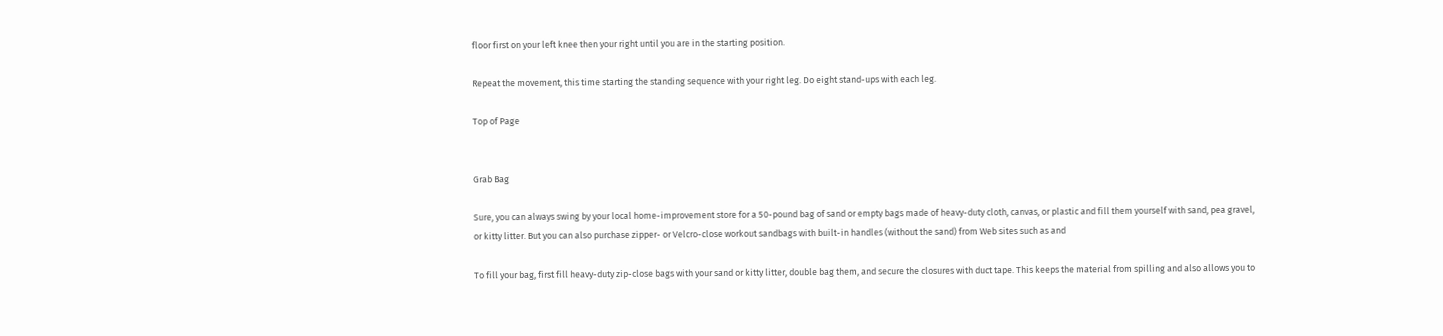floor first on your left knee then your right until you are in the starting position.

Repeat the movement, this time starting the standing sequence with your right leg. Do eight stand-ups with each leg.

Top of Page


Grab Bag

Sure, you can always swing by your local home-improvement store for a 50-pound bag of sand or empty bags made of heavy-duty cloth, canvas, or plastic and fill them yourself with sand, pea gravel, or kitty litter. But you can also purchase zipper- or Velcro-close workout sandbags with built-in handles (without the sand) from Web sites such as and

To fill your bag, first fill heavy-duty zip-close bags with your sand or kitty litter, double bag them, and secure the closures with duct tape. This keeps the material from spilling and also allows you to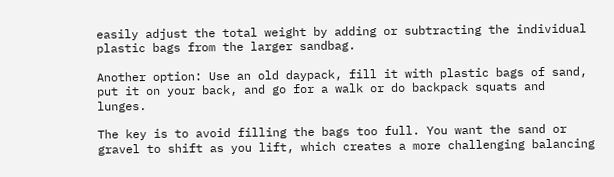easily adjust the total weight by adding or subtracting the individual plastic bags from the larger sandbag.

Another option: Use an old daypack, fill it with plastic bags of sand, put it on your back, and go for a walk or do backpack squats and lunges.

The key is to avoid filling the bags too full. You want the sand or gravel to shift as you lift, which creates a more challenging balancing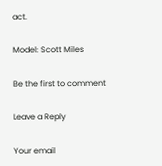act.

Model: Scott Miles

Be the first to comment

Leave a Reply

Your email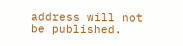address will not be published.